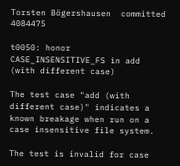Torsten Bögershausen  committed 4084475

t0050: honor CASE_INSENSITIVE_FS in add (with different case)

The test case "add (with different case)" indicates a
known breakage when run on a case insensitive file system.

The test is invalid for case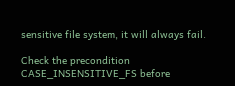sensitive file system, it will always fail.

Check the precondition CASE_INSENSITIVE_FS before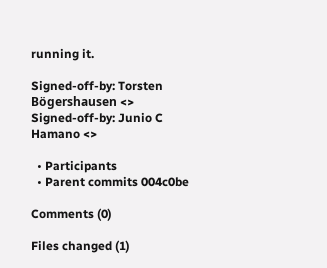running it.

Signed-off-by: Torsten Bögershausen <>
Signed-off-by: Junio C Hamano <>

  • Participants
  • Parent commits 004c0be

Comments (0)

Files changed (1)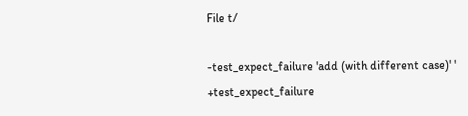File t/

-test_expect_failure 'add (with different case)' '
+test_expect_failure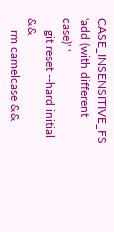CASE_INSENSITIVE_FS 'add (with different case)' '
    git reset --hard initial &&
    rm camelcase &&